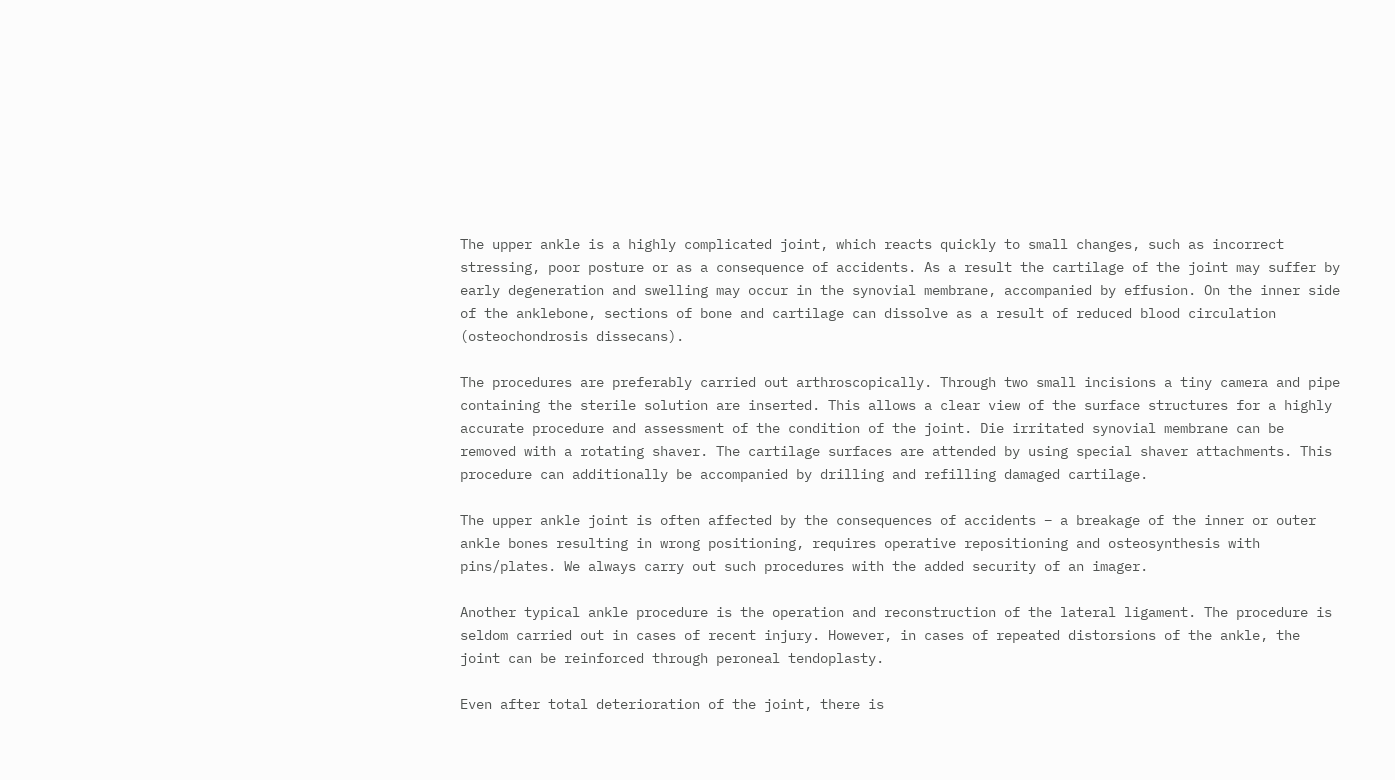The upper ankle is a highly complicated joint, which reacts quickly to small changes, such as incorrect stressing, poor posture or as a consequence of accidents. As a result the cartilage of the joint may suffer by early degeneration and swelling may occur in the synovial membrane, accompanied by effusion. On the inner side of the anklebone, sections of bone and cartilage can dissolve as a result of reduced blood circulation (osteochondrosis dissecans).

The procedures are preferably carried out arthroscopically. Through two small incisions a tiny camera and pipe containing the sterile solution are inserted. This allows a clear view of the surface structures for a highly accurate procedure and assessment of the condition of the joint. Die irritated synovial membrane can be removed with a rotating shaver. The cartilage surfaces are attended by using special shaver attachments. This procedure can additionally be accompanied by drilling and refilling damaged cartilage.

The upper ankle joint is often affected by the consequences of accidents – a breakage of the inner or outer ankle bones resulting in wrong positioning, requires operative repositioning and osteosynthesis with pins/plates. We always carry out such procedures with the added security of an imager.

Another typical ankle procedure is the operation and reconstruction of the lateral ligament. The procedure is seldom carried out in cases of recent injury. However, in cases of repeated distorsions of the ankle, the joint can be reinforced through peroneal tendoplasty.

Even after total deterioration of the joint, there is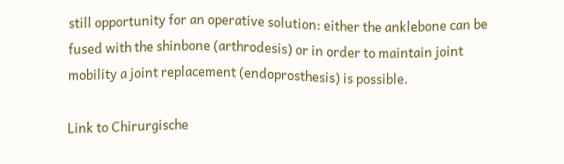still opportunity for an operative solution: either the anklebone can be fused with the shinbone (arthrodesis) or in order to maintain joint mobility a joint replacement (endoprosthesis) is possible.

Link to Chirurgische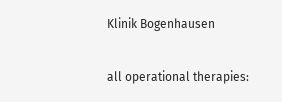Klinik Bogenhausen

all operational therapies: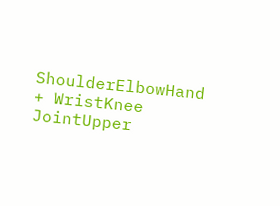ShoulderElbowHand + WristKnee JointUpper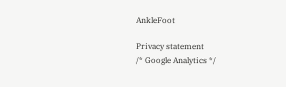AnkleFoot

Privacy statement
/* Google Analytics */